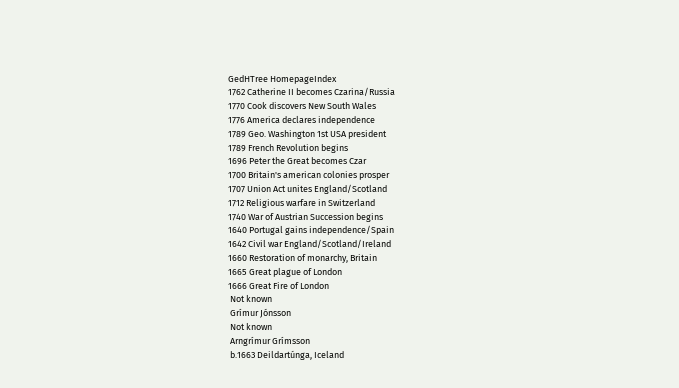GedHTree HomepageIndex
1762 Catherine II becomes Czarina/Russia
1770 Cook discovers New South Wales
1776 America declares independence
1789 Geo. Washington 1st USA president
1789 French Revolution begins
1696 Peter the Great becomes Czar
1700 Britain's american colonies prosper
1707 Union Act unites England/Scotland
1712 Religious warfare in Switzerland
1740 War of Austrian Succession begins
1640 Portugal gains independence/Spain
1642 Civil war England/Scotland/Ireland
1660 Restoration of monarchy, Britain
1665 Great plague of London
1666 Great Fire of London
 Not known
 Grímur Jónsson
 Not known
 Arngrímur Grímsson
 b.1663 Deildartúnga, Iceland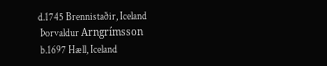d.1745 Brennistaðir, Iceland
 Þorvaldur Arngrímsson
 b.1697 Hæll, Iceland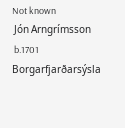Not known
 Jón Arngrímsson
 b.1701 Borgarfjarðarsýsla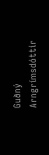Guðný Arngrímsdóttir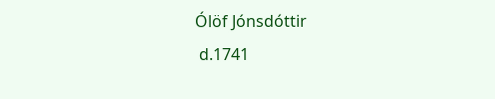Ólöf Jónsdóttir
 d.1741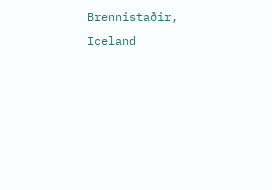Brennistaðir, Iceland